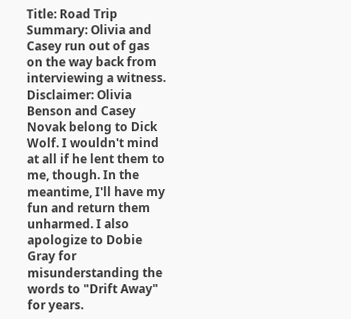Title: Road Trip
Summary: Olivia and Casey run out of gas on the way back from interviewing a witness.
Disclaimer: Olivia Benson and Casey Novak belong to Dick Wolf. I wouldn't mind at all if he lent them to me, though. In the meantime, I'll have my fun and return them unharmed. I also apologize to Dobie Gray for misunderstanding the words to "Drift Away" for years.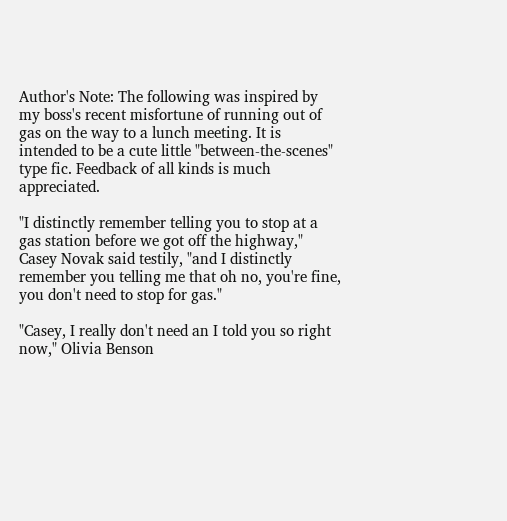Author's Note: The following was inspired by my boss's recent misfortune of running out of gas on the way to a lunch meeting. It is intended to be a cute little "between-the-scenes" type fic. Feedback of all kinds is much appreciated.

"I distinctly remember telling you to stop at a gas station before we got off the highway," Casey Novak said testily, "and I distinctly remember you telling me that oh no, you're fine, you don't need to stop for gas."

"Casey, I really don't need an I told you so right now," Olivia Benson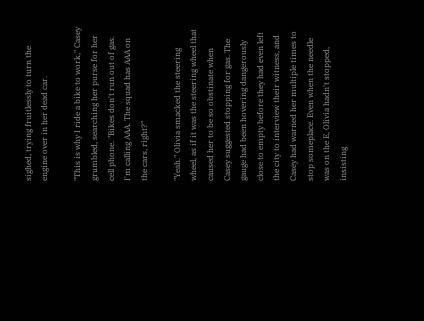sighed, trying fruitlessly to turn the engine over in her dead car.

"This is why I ride a bike to work," Casey grumbled, searching her purse for her cell phone. "Bikes don't run out of gas. I'm calling AAA. The squad has AAA on the cars, right?"

"Yeah." Olivia smacked the steering wheel, as if it was the steering wheel that caused her to be so obstinate when Casey suggested stopping for gas. The gauge had been hovering dangerously close to empty before they had even left the city to interview their witness, and Casey had warned her multiple times to stop someplace. Even when the needle was on the E, Olivia hadn't stopped, insisting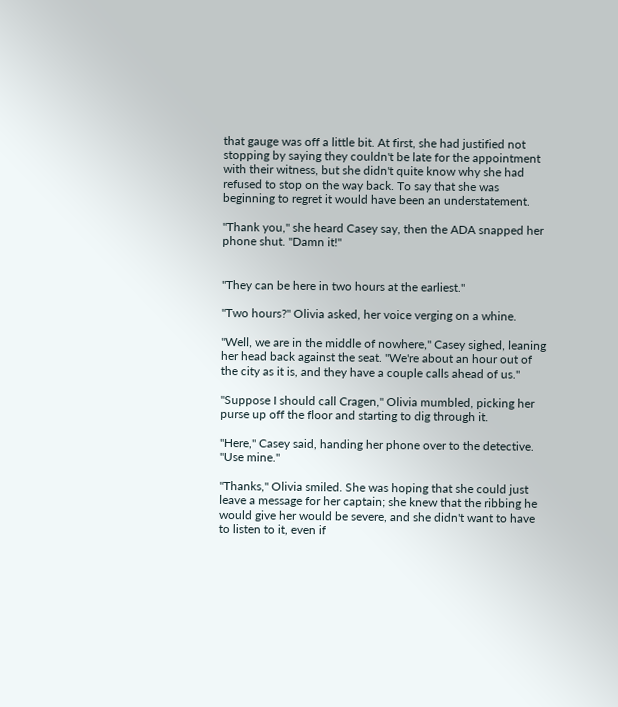that gauge was off a little bit. At first, she had justified not stopping by saying they couldn't be late for the appointment with their witness, but she didn't quite know why she had refused to stop on the way back. To say that she was beginning to regret it would have been an understatement.

"Thank you," she heard Casey say, then the ADA snapped her phone shut. "Damn it!"


"They can be here in two hours at the earliest."

"Two hours?" Olivia asked, her voice verging on a whine.

"Well, we are in the middle of nowhere," Casey sighed, leaning her head back against the seat. "We're about an hour out of the city as it is, and they have a couple calls ahead of us."

"Suppose I should call Cragen," Olivia mumbled, picking her purse up off the floor and starting to dig through it.

"Here," Casey said, handing her phone over to the detective. "Use mine."

"Thanks," Olivia smiled. She was hoping that she could just leave a message for her captain; she knew that the ribbing he would give her would be severe, and she didn't want to have to listen to it, even if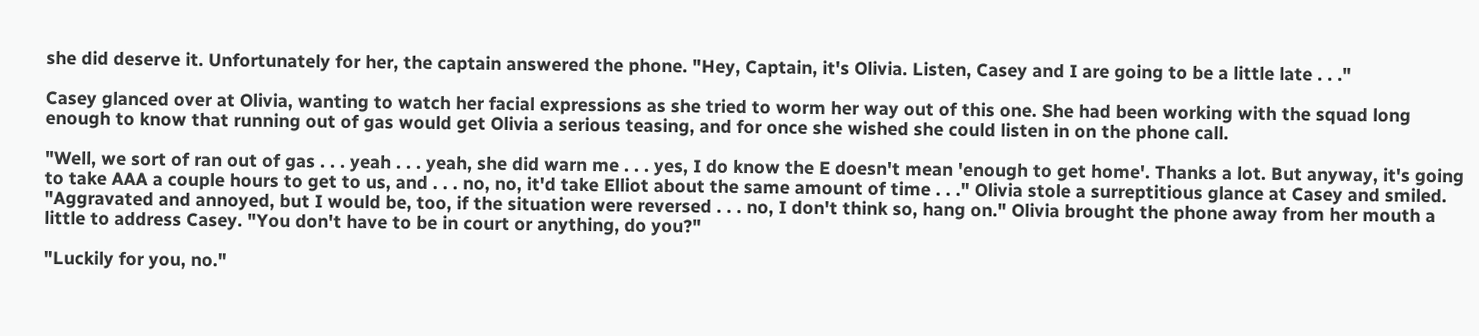she did deserve it. Unfortunately for her, the captain answered the phone. "Hey, Captain, it's Olivia. Listen, Casey and I are going to be a little late . . ."

Casey glanced over at Olivia, wanting to watch her facial expressions as she tried to worm her way out of this one. She had been working with the squad long enough to know that running out of gas would get Olivia a serious teasing, and for once she wished she could listen in on the phone call.

"Well, we sort of ran out of gas . . . yeah . . . yeah, she did warn me . . . yes, I do know the E doesn't mean 'enough to get home'. Thanks a lot. But anyway, it's going to take AAA a couple hours to get to us, and . . . no, no, it'd take Elliot about the same amount of time . . ." Olivia stole a surreptitious glance at Casey and smiled. "Aggravated and annoyed, but I would be, too, if the situation were reversed . . . no, I don't think so, hang on." Olivia brought the phone away from her mouth a little to address Casey. "You don't have to be in court or anything, do you?"

"Luckily for you, no."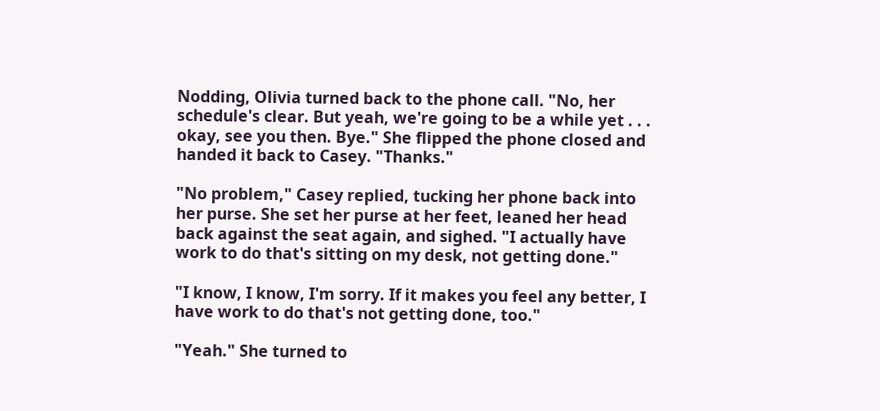Nodding, Olivia turned back to the phone call. "No, her schedule's clear. But yeah, we're going to be a while yet . . . okay, see you then. Bye." She flipped the phone closed and handed it back to Casey. "Thanks."

"No problem," Casey replied, tucking her phone back into her purse. She set her purse at her feet, leaned her head back against the seat again, and sighed. "I actually have work to do that's sitting on my desk, not getting done."

"I know, I know, I'm sorry. If it makes you feel any better, I have work to do that's not getting done, too."

"Yeah." She turned to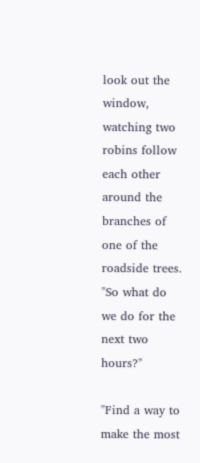look out the window, watching two robins follow each other around the branches of one of the roadside trees. "So what do we do for the next two hours?"

"Find a way to make the most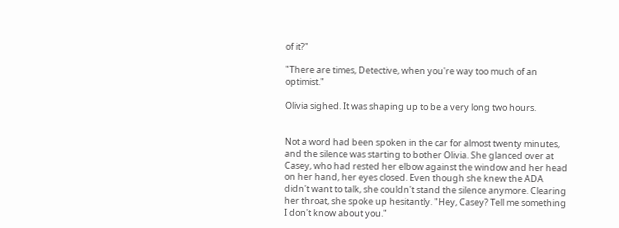of it?"

"There are times, Detective, when you're way too much of an optimist."

Olivia sighed. It was shaping up to be a very long two hours.


Not a word had been spoken in the car for almost twenty minutes, and the silence was starting to bother Olivia. She glanced over at Casey, who had rested her elbow against the window and her head on her hand, her eyes closed. Even though she knew the ADA didn't want to talk, she couldn't stand the silence anymore. Clearing her throat, she spoke up hesitantly. "Hey, Casey? Tell me something I don't know about you."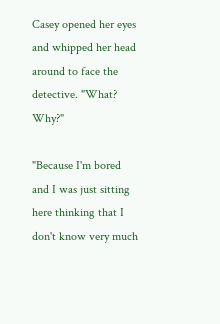Casey opened her eyes and whipped her head around to face the detective. "What? Why?"

"Because I'm bored and I was just sitting here thinking that I don't know very much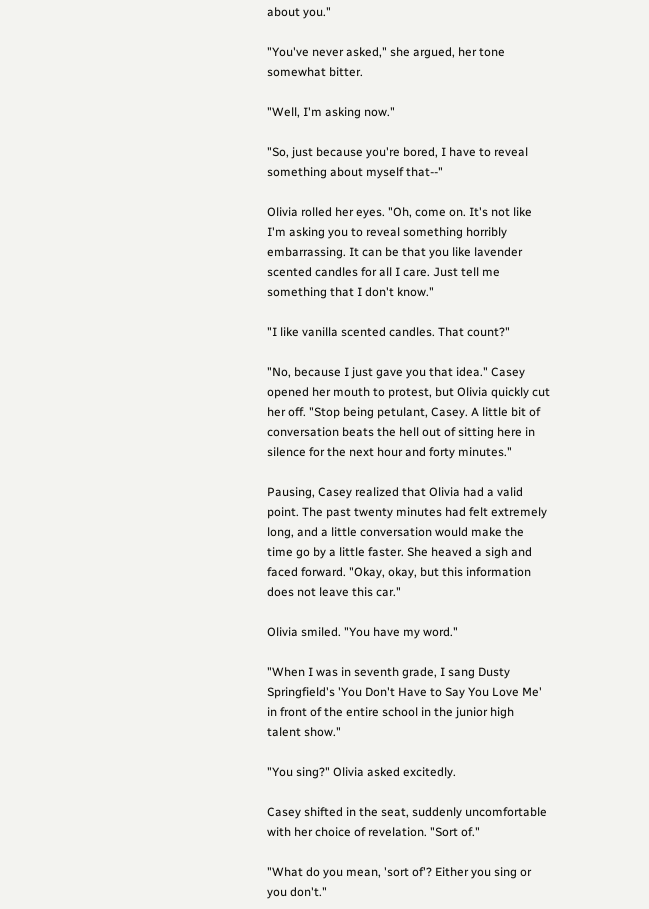about you."

"You've never asked," she argued, her tone somewhat bitter.

"Well, I'm asking now."

"So, just because you're bored, I have to reveal something about myself that--"

Olivia rolled her eyes. "Oh, come on. It's not like I'm asking you to reveal something horribly embarrassing. It can be that you like lavender scented candles for all I care. Just tell me something that I don't know."

"I like vanilla scented candles. That count?"

"No, because I just gave you that idea." Casey opened her mouth to protest, but Olivia quickly cut her off. "Stop being petulant, Casey. A little bit of conversation beats the hell out of sitting here in silence for the next hour and forty minutes."

Pausing, Casey realized that Olivia had a valid point. The past twenty minutes had felt extremely long, and a little conversation would make the time go by a little faster. She heaved a sigh and faced forward. "Okay, okay, but this information does not leave this car."

Olivia smiled. "You have my word."

"When I was in seventh grade, I sang Dusty Springfield's 'You Don't Have to Say You Love Me' in front of the entire school in the junior high talent show."

"You sing?" Olivia asked excitedly.

Casey shifted in the seat, suddenly uncomfortable with her choice of revelation. "Sort of."

"What do you mean, 'sort of'? Either you sing or you don't."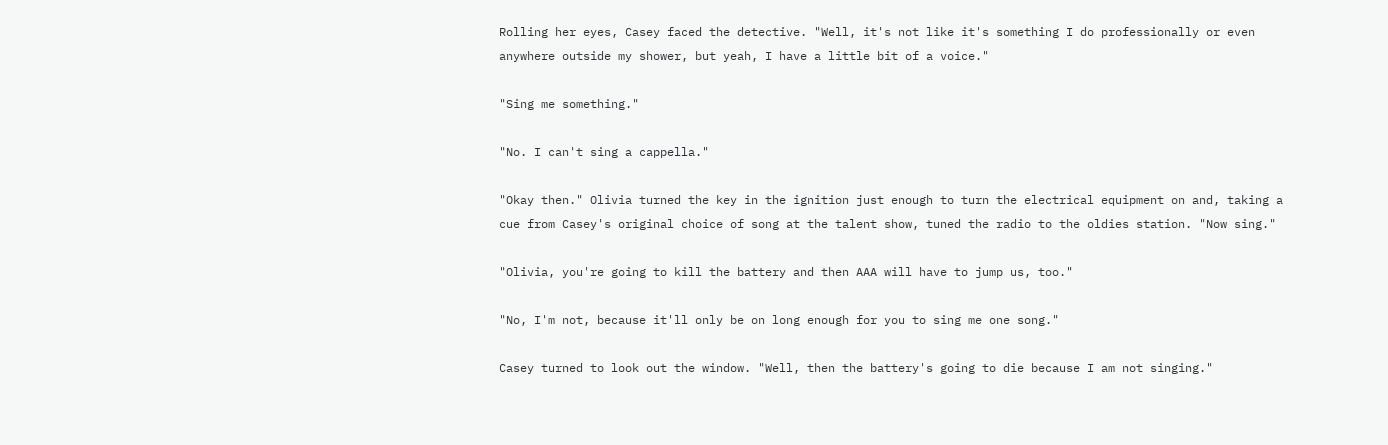Rolling her eyes, Casey faced the detective. "Well, it's not like it's something I do professionally or even anywhere outside my shower, but yeah, I have a little bit of a voice."

"Sing me something."

"No. I can't sing a cappella."

"Okay then." Olivia turned the key in the ignition just enough to turn the electrical equipment on and, taking a cue from Casey's original choice of song at the talent show, tuned the radio to the oldies station. "Now sing."

"Olivia, you're going to kill the battery and then AAA will have to jump us, too."

"No, I'm not, because it'll only be on long enough for you to sing me one song."

Casey turned to look out the window. "Well, then the battery's going to die because I am not singing."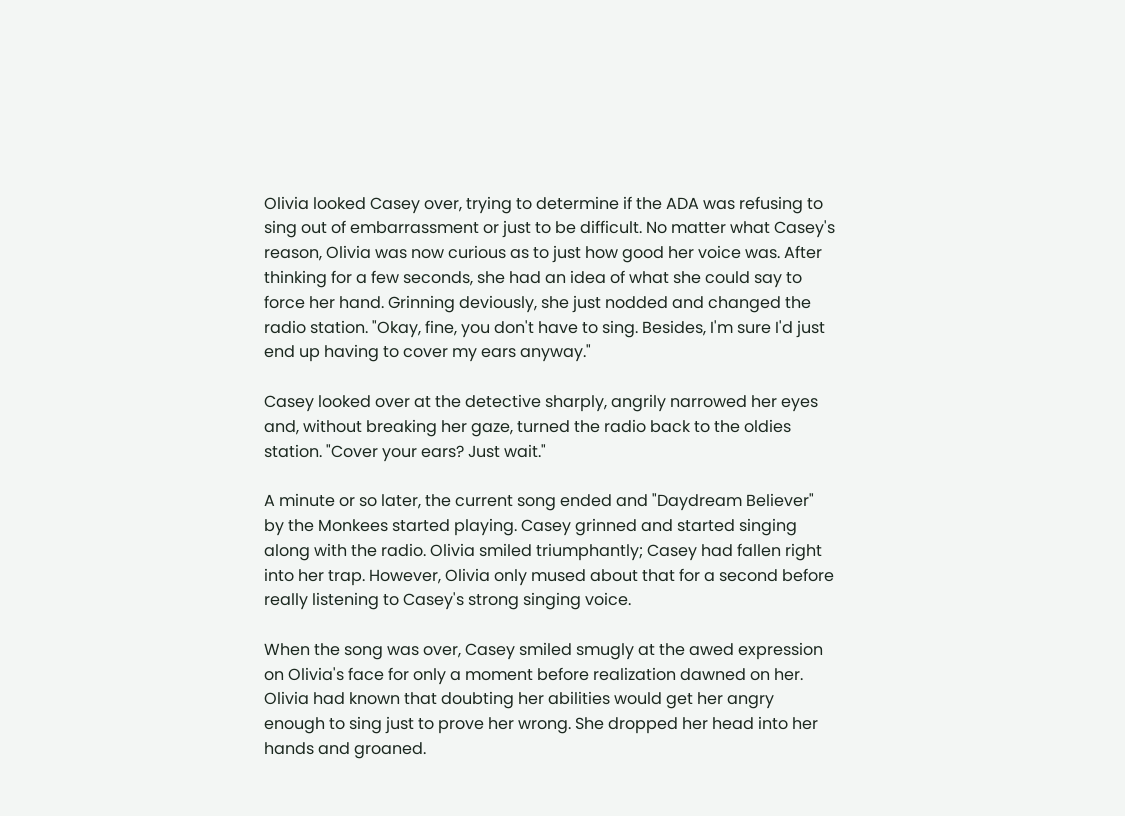Olivia looked Casey over, trying to determine if the ADA was refusing to sing out of embarrassment or just to be difficult. No matter what Casey's reason, Olivia was now curious as to just how good her voice was. After thinking for a few seconds, she had an idea of what she could say to force her hand. Grinning deviously, she just nodded and changed the radio station. "Okay, fine, you don't have to sing. Besides, I'm sure I'd just end up having to cover my ears anyway."

Casey looked over at the detective sharply, angrily narrowed her eyes and, without breaking her gaze, turned the radio back to the oldies station. "Cover your ears? Just wait."

A minute or so later, the current song ended and "Daydream Believer" by the Monkees started playing. Casey grinned and started singing along with the radio. Olivia smiled triumphantly; Casey had fallen right into her trap. However, Olivia only mused about that for a second before really listening to Casey's strong singing voice.

When the song was over, Casey smiled smugly at the awed expression on Olivia's face for only a moment before realization dawned on her. Olivia had known that doubting her abilities would get her angry enough to sing just to prove her wrong. She dropped her head into her hands and groaned.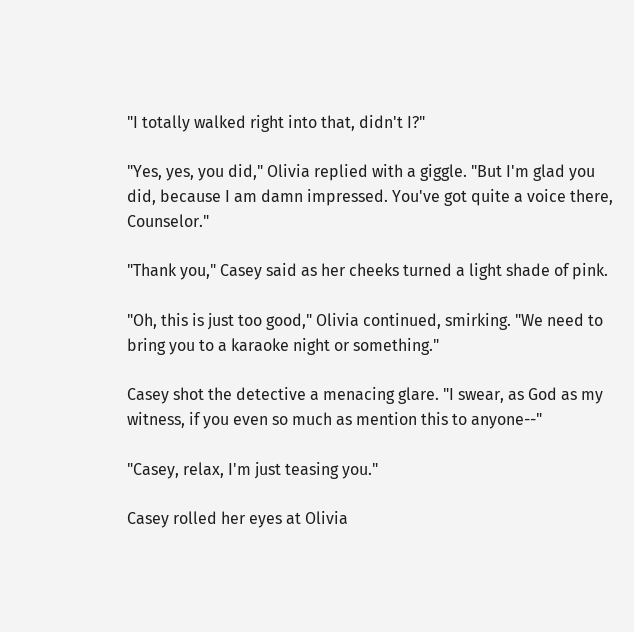"I totally walked right into that, didn't I?"

"Yes, yes, you did," Olivia replied with a giggle. "But I'm glad you did, because I am damn impressed. You've got quite a voice there, Counselor."

"Thank you," Casey said as her cheeks turned a light shade of pink.

"Oh, this is just too good," Olivia continued, smirking. "We need to bring you to a karaoke night or something."

Casey shot the detective a menacing glare. "I swear, as God as my witness, if you even so much as mention this to anyone--"

"Casey, relax, I'm just teasing you."

Casey rolled her eyes at Olivia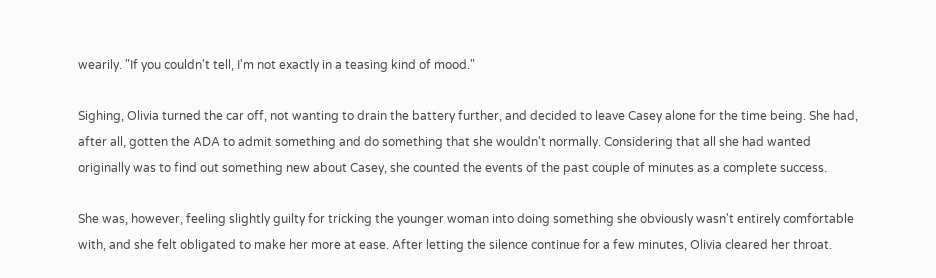wearily. "If you couldn't tell, I'm not exactly in a teasing kind of mood."

Sighing, Olivia turned the car off, not wanting to drain the battery further, and decided to leave Casey alone for the time being. She had, after all, gotten the ADA to admit something and do something that she wouldn't normally. Considering that all she had wanted originally was to find out something new about Casey, she counted the events of the past couple of minutes as a complete success.

She was, however, feeling slightly guilty for tricking the younger woman into doing something she obviously wasn't entirely comfortable with, and she felt obligated to make her more at ease. After letting the silence continue for a few minutes, Olivia cleared her throat.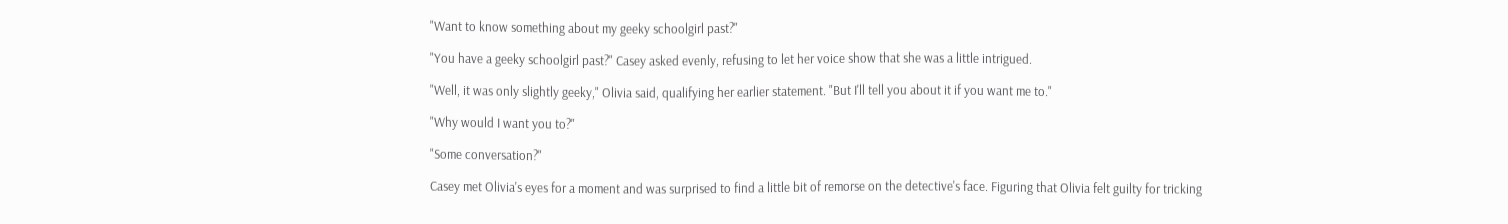"Want to know something about my geeky schoolgirl past?"

"You have a geeky schoolgirl past?" Casey asked evenly, refusing to let her voice show that she was a little intrigued.

"Well, it was only slightly geeky," Olivia said, qualifying her earlier statement. "But I'll tell you about it if you want me to."

"Why would I want you to?"

"Some conversation?"

Casey met Olivia's eyes for a moment and was surprised to find a little bit of remorse on the detective's face. Figuring that Olivia felt guilty for tricking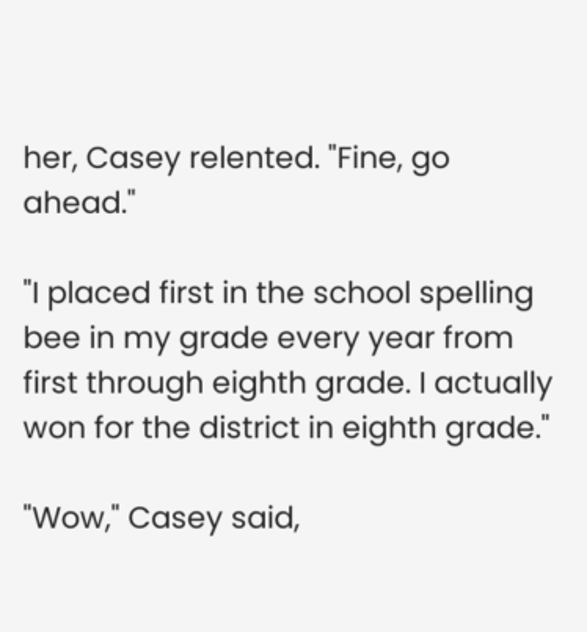her, Casey relented. "Fine, go ahead."

"I placed first in the school spelling bee in my grade every year from first through eighth grade. I actually won for the district in eighth grade."

"Wow," Casey said,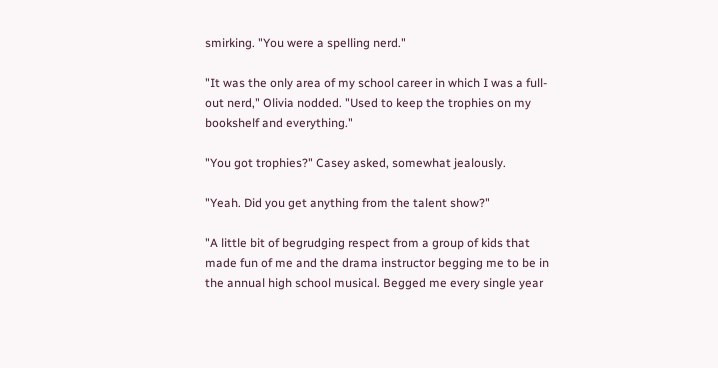smirking. "You were a spelling nerd."

"It was the only area of my school career in which I was a full-out nerd," Olivia nodded. "Used to keep the trophies on my bookshelf and everything."

"You got trophies?" Casey asked, somewhat jealously.

"Yeah. Did you get anything from the talent show?"

"A little bit of begrudging respect from a group of kids that made fun of me and the drama instructor begging me to be in the annual high school musical. Begged me every single year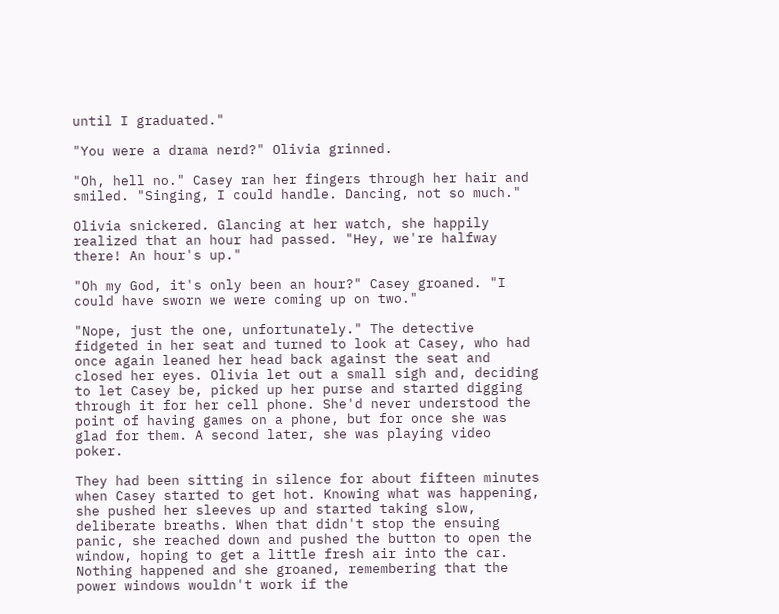until I graduated."

"You were a drama nerd?" Olivia grinned.

"Oh, hell no." Casey ran her fingers through her hair and smiled. "Singing, I could handle. Dancing, not so much."

Olivia snickered. Glancing at her watch, she happily realized that an hour had passed. "Hey, we're halfway there! An hour's up."

"Oh my God, it's only been an hour?" Casey groaned. "I could have sworn we were coming up on two."

"Nope, just the one, unfortunately." The detective fidgeted in her seat and turned to look at Casey, who had once again leaned her head back against the seat and closed her eyes. Olivia let out a small sigh and, deciding to let Casey be, picked up her purse and started digging through it for her cell phone. She'd never understood the point of having games on a phone, but for once she was glad for them. A second later, she was playing video poker.

They had been sitting in silence for about fifteen minutes when Casey started to get hot. Knowing what was happening, she pushed her sleeves up and started taking slow, deliberate breaths. When that didn't stop the ensuing panic, she reached down and pushed the button to open the window, hoping to get a little fresh air into the car. Nothing happened and she groaned, remembering that the power windows wouldn't work if the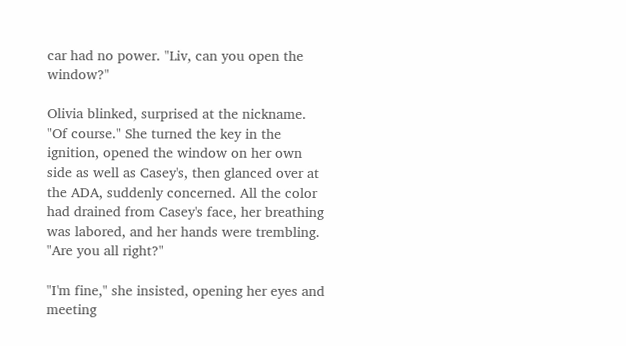car had no power. "Liv, can you open the window?"

Olivia blinked, surprised at the nickname. "Of course." She turned the key in the ignition, opened the window on her own side as well as Casey's, then glanced over at the ADA, suddenly concerned. All the color had drained from Casey's face, her breathing was labored, and her hands were trembling. "Are you all right?"

"I'm fine," she insisted, opening her eyes and meeting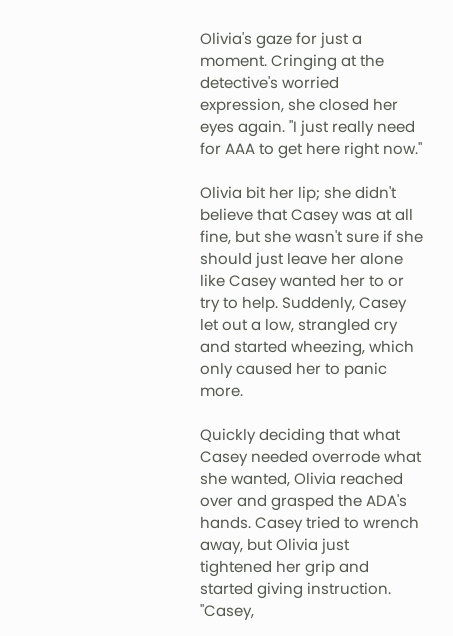Olivia's gaze for just a moment. Cringing at the detective's worried expression, she closed her eyes again. "I just really need for AAA to get here right now."

Olivia bit her lip; she didn't believe that Casey was at all fine, but she wasn't sure if she should just leave her alone like Casey wanted her to or try to help. Suddenly, Casey let out a low, strangled cry and started wheezing, which only caused her to panic more.

Quickly deciding that what Casey needed overrode what she wanted, Olivia reached over and grasped the ADA's hands. Casey tried to wrench away, but Olivia just tightened her grip and started giving instruction. "Casey,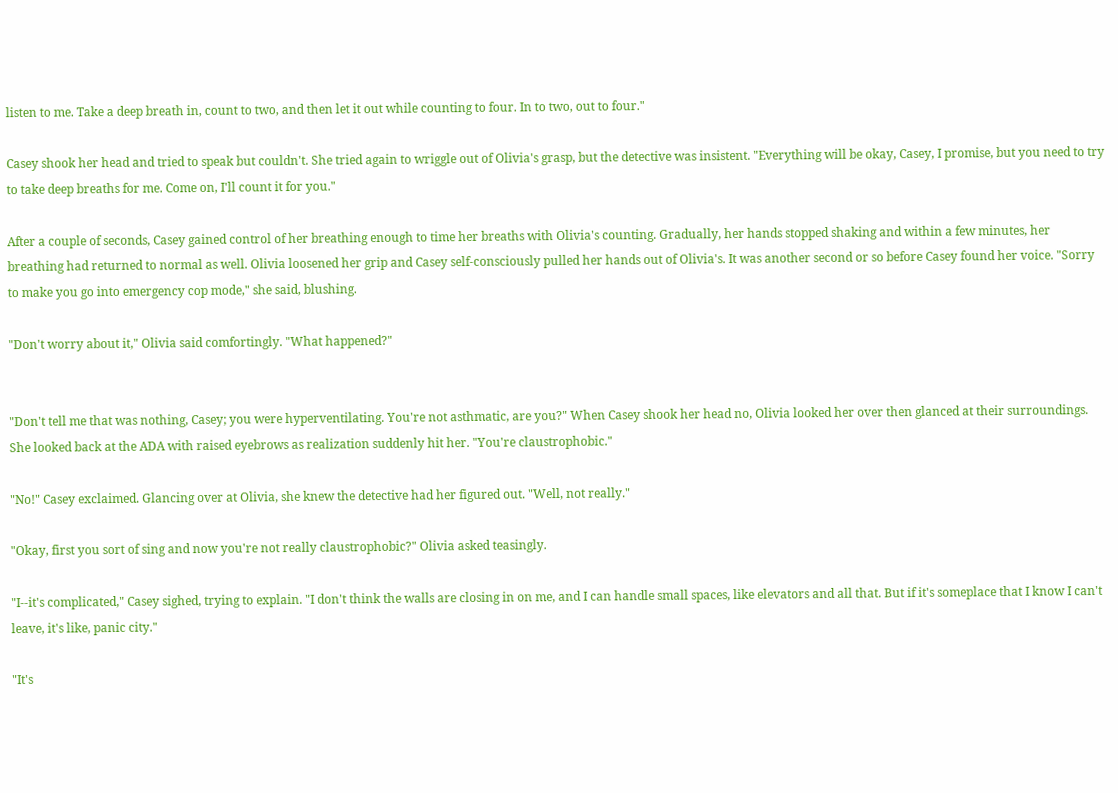listen to me. Take a deep breath in, count to two, and then let it out while counting to four. In to two, out to four."

Casey shook her head and tried to speak but couldn't. She tried again to wriggle out of Olivia's grasp, but the detective was insistent. "Everything will be okay, Casey, I promise, but you need to try to take deep breaths for me. Come on, I'll count it for you."

After a couple of seconds, Casey gained control of her breathing enough to time her breaths with Olivia's counting. Gradually, her hands stopped shaking and within a few minutes, her breathing had returned to normal as well. Olivia loosened her grip and Casey self-consciously pulled her hands out of Olivia's. It was another second or so before Casey found her voice. "Sorry to make you go into emergency cop mode," she said, blushing.

"Don't worry about it," Olivia said comfortingly. "What happened?"


"Don't tell me that was nothing, Casey; you were hyperventilating. You're not asthmatic, are you?" When Casey shook her head no, Olivia looked her over then glanced at their surroundings. She looked back at the ADA with raised eyebrows as realization suddenly hit her. "You're claustrophobic."

"No!" Casey exclaimed. Glancing over at Olivia, she knew the detective had her figured out. "Well, not really."

"Okay, first you sort of sing and now you're not really claustrophobic?" Olivia asked teasingly.

"I--it's complicated," Casey sighed, trying to explain. "I don't think the walls are closing in on me, and I can handle small spaces, like elevators and all that. But if it's someplace that I know I can't leave, it's like, panic city."

"It's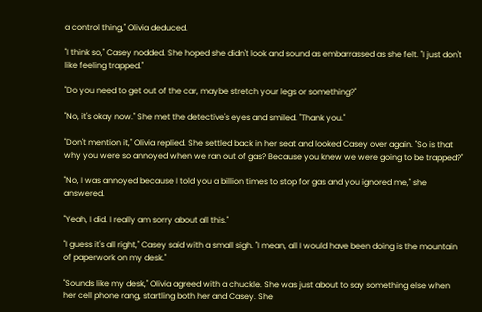a control thing," Olivia deduced.

"I think so," Casey nodded. She hoped she didn't look and sound as embarrassed as she felt. "I just don't like feeling trapped."

"Do you need to get out of the car, maybe stretch your legs or something?"

"No, it's okay now." She met the detective's eyes and smiled. "Thank you."

"Don't mention it," Olivia replied. She settled back in her seat and looked Casey over again. "So is that why you were so annoyed when we ran out of gas? Because you knew we were going to be trapped?"

"No, I was annoyed because I told you a billion times to stop for gas and you ignored me," she answered.

"Yeah, I did. I really am sorry about all this."

"I guess it's all right," Casey said with a small sigh. "I mean, all I would have been doing is the mountain of paperwork on my desk."

"Sounds like my desk," Olivia agreed with a chuckle. She was just about to say something else when her cell phone rang, startling both her and Casey. She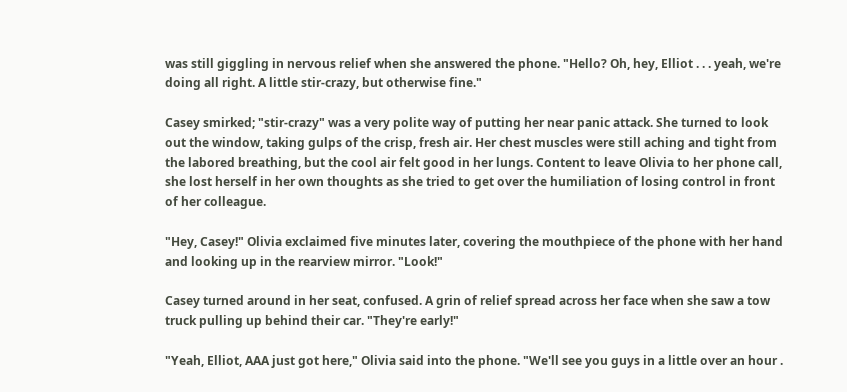was still giggling in nervous relief when she answered the phone. "Hello? Oh, hey, Elliot . . . yeah, we're doing all right. A little stir-crazy, but otherwise fine."

Casey smirked; "stir-crazy" was a very polite way of putting her near panic attack. She turned to look out the window, taking gulps of the crisp, fresh air. Her chest muscles were still aching and tight from the labored breathing, but the cool air felt good in her lungs. Content to leave Olivia to her phone call, she lost herself in her own thoughts as she tried to get over the humiliation of losing control in front of her colleague.

"Hey, Casey!" Olivia exclaimed five minutes later, covering the mouthpiece of the phone with her hand and looking up in the rearview mirror. "Look!"

Casey turned around in her seat, confused. A grin of relief spread across her face when she saw a tow truck pulling up behind their car. "They're early!"

"Yeah, Elliot, AAA just got here," Olivia said into the phone. "We'll see you guys in a little over an hour .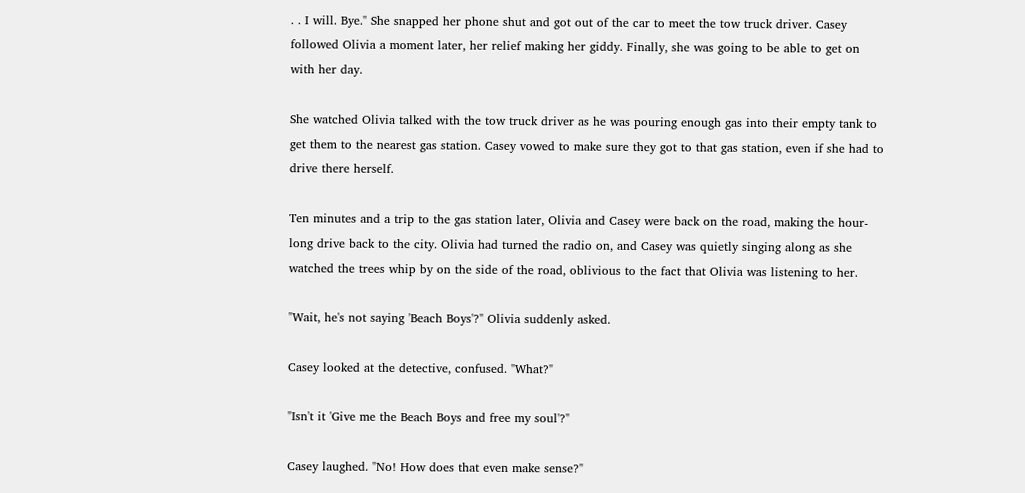. . I will. Bye." She snapped her phone shut and got out of the car to meet the tow truck driver. Casey followed Olivia a moment later, her relief making her giddy. Finally, she was going to be able to get on with her day.

She watched Olivia talked with the tow truck driver as he was pouring enough gas into their empty tank to get them to the nearest gas station. Casey vowed to make sure they got to that gas station, even if she had to drive there herself.

Ten minutes and a trip to the gas station later, Olivia and Casey were back on the road, making the hour-long drive back to the city. Olivia had turned the radio on, and Casey was quietly singing along as she watched the trees whip by on the side of the road, oblivious to the fact that Olivia was listening to her.

"Wait, he's not saying 'Beach Boys'?" Olivia suddenly asked.

Casey looked at the detective, confused. "What?"

"Isn't it 'Give me the Beach Boys and free my soul'?"

Casey laughed. "No! How does that even make sense?"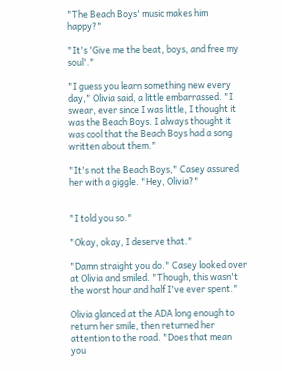"The Beach Boys' music makes him happy?"

"It's 'Give me the beat, boys, and free my soul'."

"I guess you learn something new every day," Olivia said, a little embarrassed. "I swear, ever since I was little, I thought it was the Beach Boys. I always thought it was cool that the Beach Boys had a song written about them."

"It's not the Beach Boys," Casey assured her with a giggle. "Hey, Olivia?"


"I told you so."

"Okay, okay, I deserve that."

"Damn straight you do." Casey looked over at Olivia and smiled. "Though, this wasn't the worst hour and half I've ever spent."

Olivia glanced at the ADA long enough to return her smile, then returned her attention to the road. "Does that mean you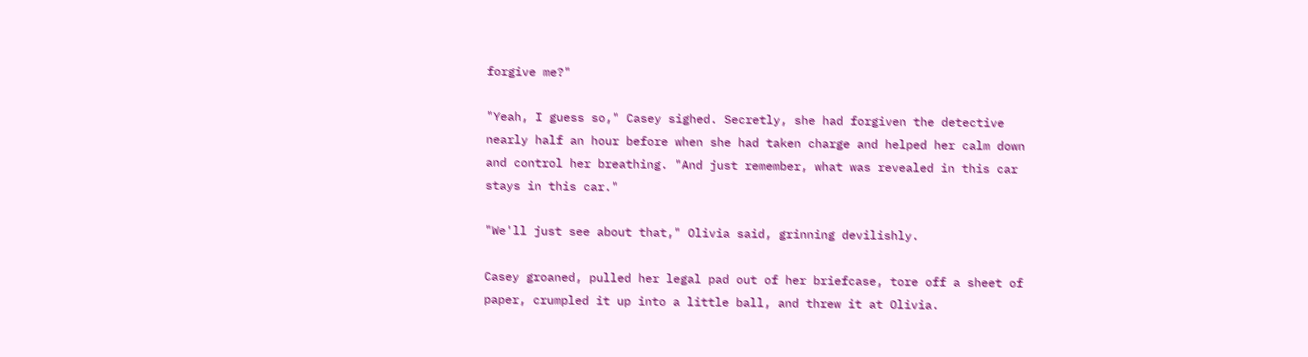forgive me?"

"Yeah, I guess so," Casey sighed. Secretly, she had forgiven the detective nearly half an hour before when she had taken charge and helped her calm down and control her breathing. "And just remember, what was revealed in this car stays in this car."

"We'll just see about that," Olivia said, grinning devilishly.

Casey groaned, pulled her legal pad out of her briefcase, tore off a sheet of paper, crumpled it up into a little ball, and threw it at Olivia.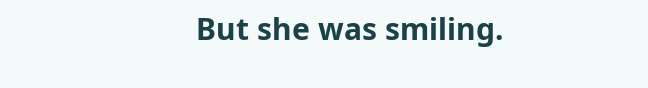But she was smiling.